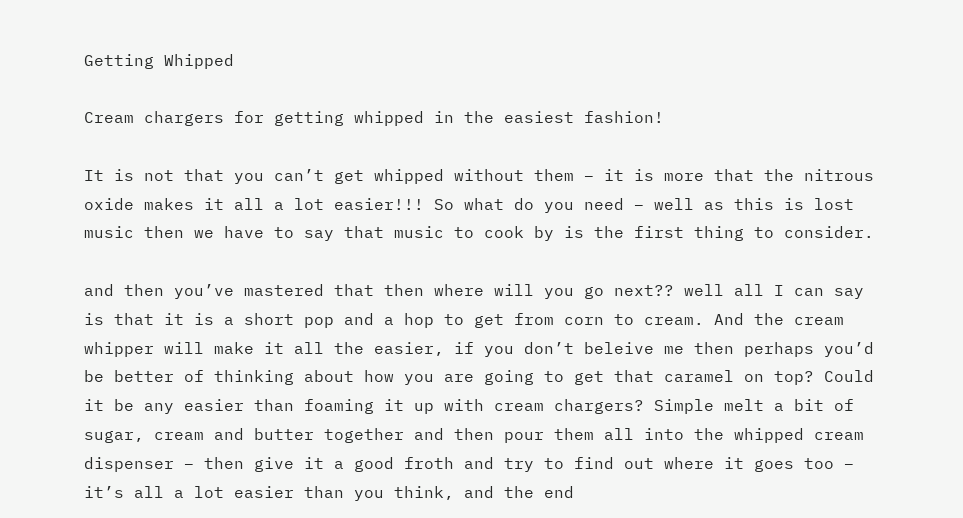Getting Whipped

Cream chargers for getting whipped in the easiest fashion!

It is not that you can’t get whipped without them – it is more that the nitrous oxide makes it all a lot easier!!! So what do you need – well as this is lost music then we have to say that music to cook by is the first thing to consider.

and then you’ve mastered that then where will you go next?? well all I can say is that it is a short pop and a hop to get from corn to cream. And the cream whipper will make it all the easier, if you don’t beleive me then perhaps you’d be better of thinking about how you are going to get that caramel on top? Could it be any easier than foaming it up with cream chargers? Simple melt a bit of sugar, cream and butter together and then pour them all into the whipped cream dispenser – then give it a good froth and try to find out where it goes too – it’s all a lot easier than you think, and the end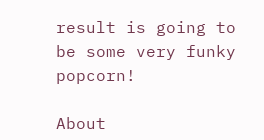result is going to be some very funky popcorn!

About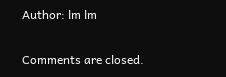Author: lm lm

Comments are closed.